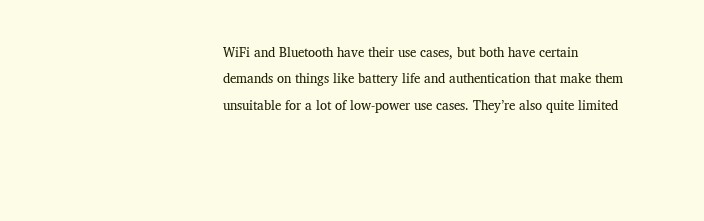WiFi and Bluetooth have their use cases, but both have certain demands on things like battery life and authentication that make them unsuitable for a lot of low-power use cases. They’re also quite limited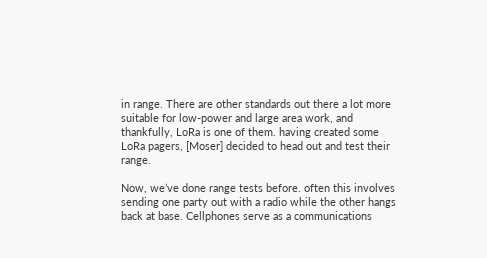in range. There are other standards out there a lot more suitable for low-power and large area work, and thankfully, LoRa is one of them. having created some LoRa pagers, [Moser] decided to head out and test their range.

Now, we’ve done range tests before. often this involves sending one party out with a radio while the other hangs back at base. Cellphones serve as a communications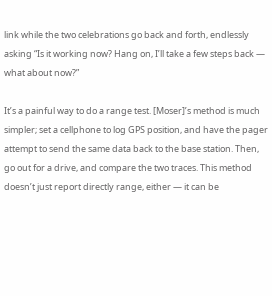link while the two celebrations go back and forth, endlessly asking “Is it working now? Hang on, I’ll take a few steps back — what about now?”

It’s a painful way to do a range test. [Moser]’s method is much simpler; set a cellphone to log GPS position, and have the pager attempt to send the same data back to the base station. Then, go out for a drive, and compare the two traces. This method doesn’t just report directly range, either — it can be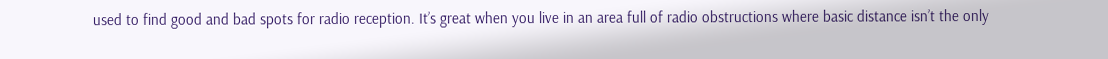used to find good and bad spots for radio reception. It’s great when you live in an area full of radio obstructions where basic distance isn’t the only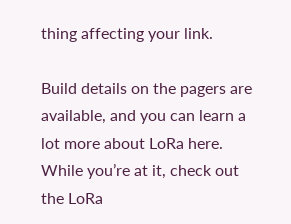thing affecting your link.

Build details on the pagers are available, and you can learn a lot more about LoRa here. While you’re at it, check out the LoRa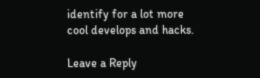identify for a lot more cool develops and hacks.

Leave a Reply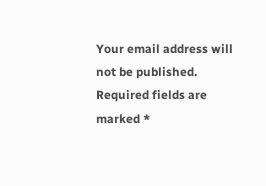Your email address will not be published. Required fields are marked *